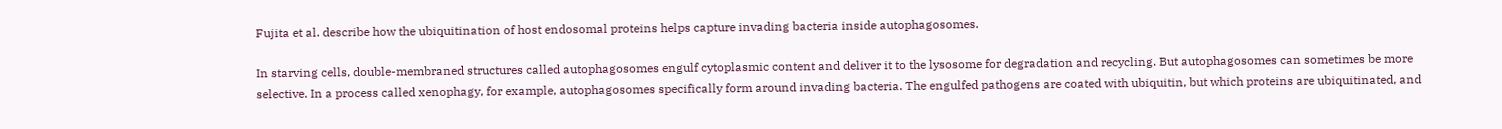Fujita et al. describe how the ubiquitination of host endosomal proteins helps capture invading bacteria inside autophagosomes.

In starving cells, double-membraned structures called autophagosomes engulf cytoplasmic content and deliver it to the lysosome for degradation and recycling. But autophagosomes can sometimes be more selective. In a process called xenophagy, for example, autophagosomes specifically form around invading bacteria. The engulfed pathogens are coated with ubiquitin, but which proteins are ubiquitinated, and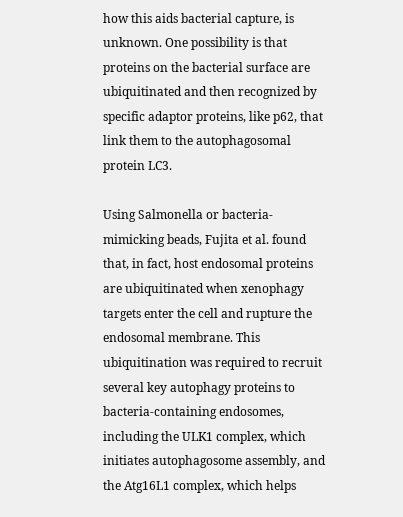how this aids bacterial capture, is unknown. One possibility is that proteins on the bacterial surface are ubiquitinated and then recognized by specific adaptor proteins, like p62, that link them to the autophagosomal protein LC3.

Using Salmonella or bacteria-mimicking beads, Fujita et al. found that, in fact, host endosomal proteins are ubiquitinated when xenophagy targets enter the cell and rupture the endosomal membrane. This ubiquitination was required to recruit several key autophagy proteins to bacteria-containing endosomes, including the ULK1 complex, which initiates autophagosome assembly, and the Atg16L1 complex, which helps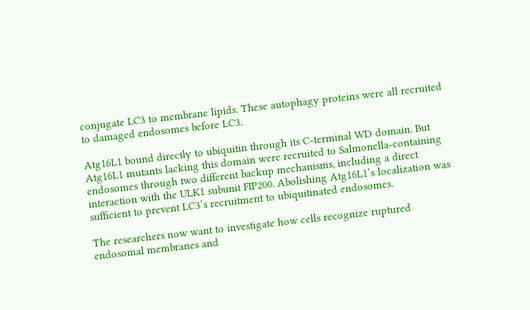conjugate LC3 to membrane lipids. These autophagy proteins were all recruited to damaged endosomes before LC3.

Atg16L1 bound directly to ubiquitin through its C-terminal WD domain. But Atg16L1 mutants lacking this domain were recruited to Salmonella-containing endosomes through two different backup mechanisms, including a direct interaction with the ULK1 subunit FIP200. Abolishing Atg16L1’s localization was sufficient to prevent LC3’s recruitment to ubiquitinated endosomes.

The researchers now want to investigate how cells recognize ruptured endosomal membranes and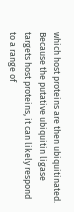which host proteins are then ubiquitinated. Because the putative ubiquitin ligase targets host proteins, it can likely respond to a range of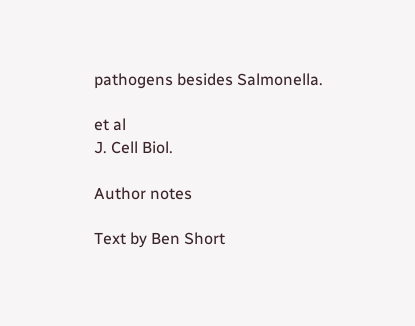pathogens besides Salmonella.

et al
J. Cell Biol.

Author notes

Text by Ben Short